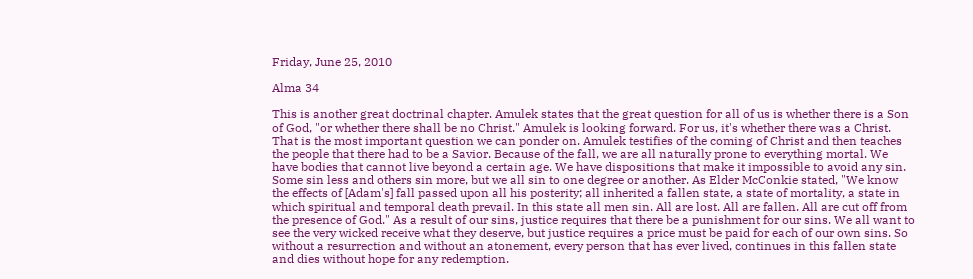Friday, June 25, 2010

Alma 34

This is another great doctrinal chapter. Amulek states that the great question for all of us is whether there is a Son of God, "or whether there shall be no Christ." Amulek is looking forward. For us, it's whether there was a Christ. That is the most important question we can ponder on. Amulek testifies of the coming of Christ and then teaches the people that there had to be a Savior. Because of the fall, we are all naturally prone to everything mortal. We have bodies that cannot live beyond a certain age. We have dispositions that make it impossible to avoid any sin. Some sin less and others sin more, but we all sin to one degree or another. As Elder McConkie stated, "We know the effects of [Adam's] fall passed upon all his posterity; all inherited a fallen state, a state of mortality, a state in which spiritual and temporal death prevail. In this state all men sin. All are lost. All are fallen. All are cut off from the presence of God." As a result of our sins, justice requires that there be a punishment for our sins. We all want to see the very wicked receive what they deserve, but justice requires a price must be paid for each of our own sins. So without a resurrection and without an atonement, every person that has ever lived, continues in this fallen state and dies without hope for any redemption.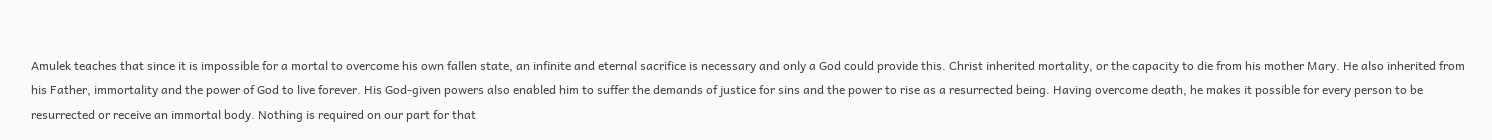Amulek teaches that since it is impossible for a mortal to overcome his own fallen state, an infinite and eternal sacrifice is necessary and only a God could provide this. Christ inherited mortality, or the capacity to die from his mother Mary. He also inherited from his Father, immortality and the power of God to live forever. His God-given powers also enabled him to suffer the demands of justice for sins and the power to rise as a resurrected being. Having overcome death, he makes it possible for every person to be resurrected or receive an immortal body. Nothing is required on our part for that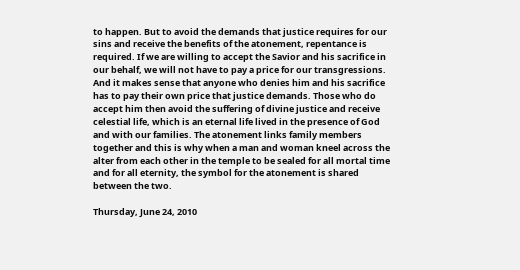to happen. But to avoid the demands that justice requires for our sins and receive the benefits of the atonement, repentance is required. If we are willing to accept the Savior and his sacrifice in our behalf, we will not have to pay a price for our transgressions. And it makes sense that anyone who denies him and his sacrifice has to pay their own price that justice demands. Those who do accept him then avoid the suffering of divine justice and receive celestial life, which is an eternal life lived in the presence of God and with our families. The atonement links family members together and this is why when a man and woman kneel across the alter from each other in the temple to be sealed for all mortal time and for all eternity, the symbol for the atonement is shared between the two.

Thursday, June 24, 2010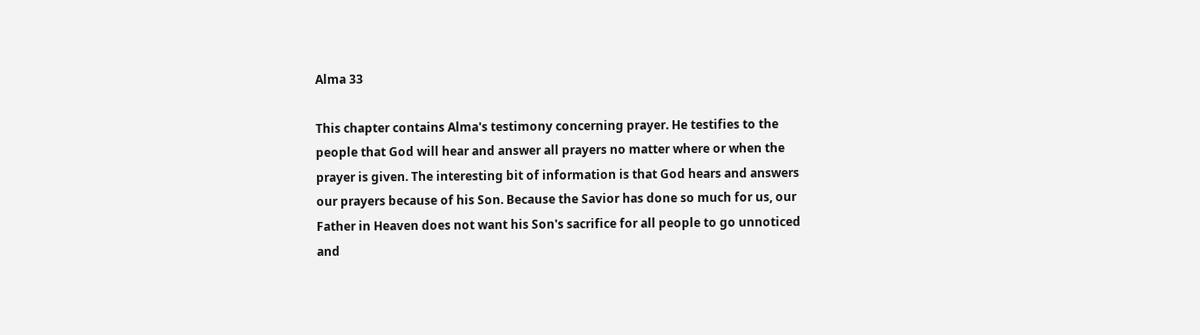Alma 33

This chapter contains Alma's testimony concerning prayer. He testifies to the people that God will hear and answer all prayers no matter where or when the prayer is given. The interesting bit of information is that God hears and answers our prayers because of his Son. Because the Savior has done so much for us, our Father in Heaven does not want his Son's sacrifice for all people to go unnoticed and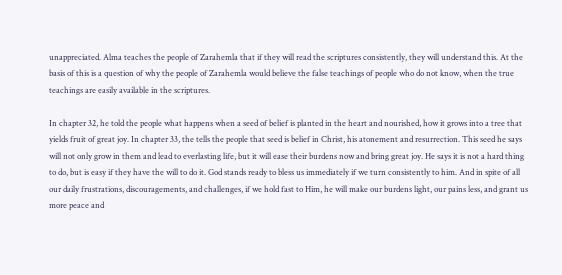unappreciated. Alma teaches the people of Zarahemla that if they will read the scriptures consistently, they will understand this. At the basis of this is a question of why the people of Zarahemla would believe the false teachings of people who do not know, when the true teachings are easily available in the scriptures.

In chapter 32, he told the people what happens when a seed of belief is planted in the heart and nourished, how it grows into a tree that yields fruit of great joy. In chapter 33, the tells the people that seed is belief in Christ, his atonement and resurrection. This seed he says will not only grow in them and lead to everlasting life, but it will ease their burdens now and bring great joy. He says it is not a hard thing to do, but is easy if they have the will to do it. God stands ready to bless us immediately if we turn consistently to him. And in spite of all our daily frustrations, discouragements, and challenges, if we hold fast to Him, he will make our burdens light, our pains less, and grant us more peace and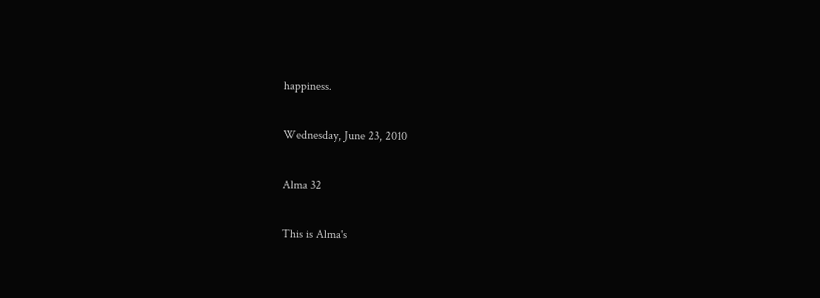happiness.

Wednesday, June 23, 2010

Alma 32

This is Alma's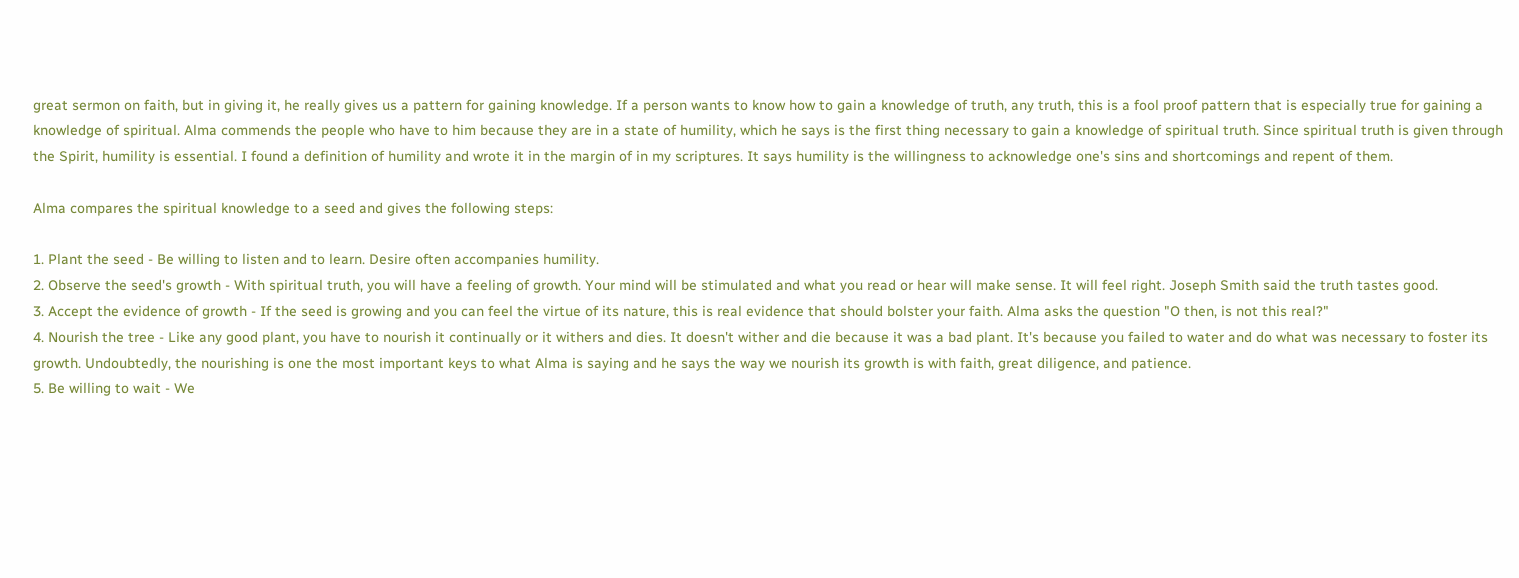great sermon on faith, but in giving it, he really gives us a pattern for gaining knowledge. If a person wants to know how to gain a knowledge of truth, any truth, this is a fool proof pattern that is especially true for gaining a knowledge of spiritual. Alma commends the people who have to him because they are in a state of humility, which he says is the first thing necessary to gain a knowledge of spiritual truth. Since spiritual truth is given through the Spirit, humility is essential. I found a definition of humility and wrote it in the margin of in my scriptures. It says humility is the willingness to acknowledge one's sins and shortcomings and repent of them.

Alma compares the spiritual knowledge to a seed and gives the following steps:

1. Plant the seed - Be willing to listen and to learn. Desire often accompanies humility.
2. Observe the seed's growth - With spiritual truth, you will have a feeling of growth. Your mind will be stimulated and what you read or hear will make sense. It will feel right. Joseph Smith said the truth tastes good.
3. Accept the evidence of growth - If the seed is growing and you can feel the virtue of its nature, this is real evidence that should bolster your faith. Alma asks the question "O then, is not this real?"
4. Nourish the tree - Like any good plant, you have to nourish it continually or it withers and dies. It doesn't wither and die because it was a bad plant. It's because you failed to water and do what was necessary to foster its growth. Undoubtedly, the nourishing is one the most important keys to what Alma is saying and he says the way we nourish its growth is with faith, great diligence, and patience.
5. Be willing to wait - We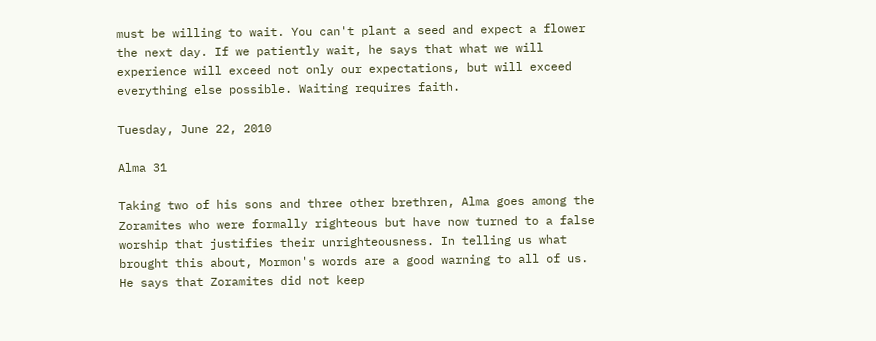must be willing to wait. You can't plant a seed and expect a flower the next day. If we patiently wait, he says that what we will experience will exceed not only our expectations, but will exceed everything else possible. Waiting requires faith.

Tuesday, June 22, 2010

Alma 31

Taking two of his sons and three other brethren, Alma goes among the Zoramites who were formally righteous but have now turned to a false worship that justifies their unrighteousness. In telling us what brought this about, Mormon's words are a good warning to all of us. He says that Zoramites did not keep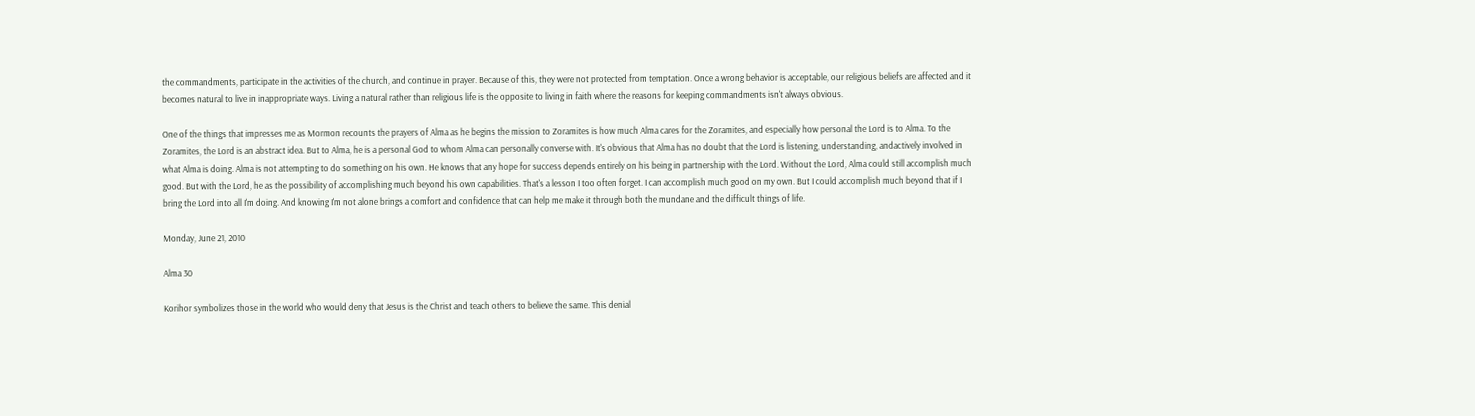the commandments, participate in the activities of the church, and continue in prayer. Because of this, they were not protected from temptation. Once a wrong behavior is acceptable, our religious beliefs are affected and it becomes natural to live in inappropriate ways. Living a natural rather than religious life is the opposite to living in faith where the reasons for keeping commandments isn't always obvious.

One of the things that impresses me as Mormon recounts the prayers of Alma as he begins the mission to Zoramites is how much Alma cares for the Zoramites, and especially how personal the Lord is to Alma. To the Zoramites, the Lord is an abstract idea. But to Alma, he is a personal God to whom Alma can personally converse with. It's obvious that Alma has no doubt that the Lord is listening, understanding, andactively involved in what Alma is doing. Alma is not attempting to do something on his own. He knows that any hope for success depends entirely on his being in partnership with the Lord. Without the Lord, Alma could still accomplish much good. But with the Lord, he as the possibility of accomplishing much beyond his own capabilities. That's a lesson I too often forget. I can accomplish much good on my own. But I could accomplish much beyond that if I bring the Lord into all I'm doing. And knowing I'm not alone brings a comfort and confidence that can help me make it through both the mundane and the difficult things of life.

Monday, June 21, 2010

Alma 30

Korihor symbolizes those in the world who would deny that Jesus is the Christ and teach others to believe the same. This denial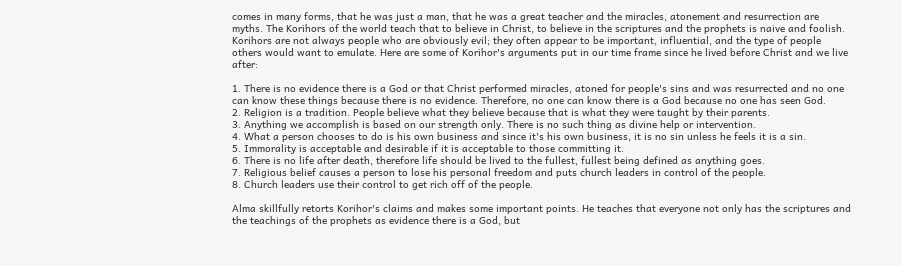comes in many forms, that he was just a man, that he was a great teacher and the miracles, atonement and resurrection are myths. The Korihors of the world teach that to believe in Christ, to believe in the scriptures and the prophets is naive and foolish. Korihors are not always people who are obviously evil; they often appear to be important, influential, and the type of people others would want to emulate. Here are some of Korihor's arguments put in our time frame since he lived before Christ and we live after:

1. There is no evidence there is a God or that Christ performed miracles, atoned for people's sins and was resurrected and no one can know these things because there is no evidence. Therefore, no one can know there is a God because no one has seen God.
2. Religion is a tradition. People believe what they believe because that is what they were taught by their parents.
3. Anything we accomplish is based on our strength only. There is no such thing as divine help or intervention.
4. What a person chooses to do is his own business and since it's his own business, it is no sin unless he feels it is a sin.
5. Immorality is acceptable and desirable if it is acceptable to those committing it.
6. There is no life after death, therefore life should be lived to the fullest, fullest being defined as anything goes.
7. Religious belief causes a person to lose his personal freedom and puts church leaders in control of the people.
8. Church leaders use their control to get rich off of the people.

Alma skillfully retorts Korihor's claims and makes some important points. He teaches that everyone not only has the scriptures and the teachings of the prophets as evidence there is a God, but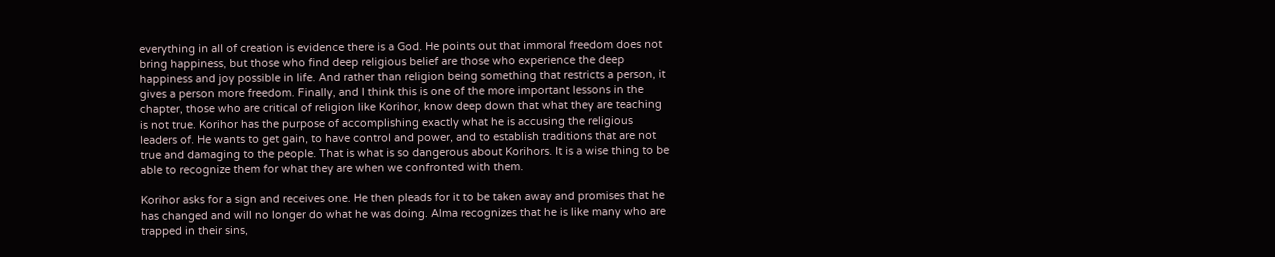everything in all of creation is evidence there is a God. He points out that immoral freedom does not bring happiness, but those who find deep religious belief are those who experience the deep happiness and joy possible in life. And rather than religion being something that restricts a person, it gives a person more freedom. Finally, and I think this is one of the more important lessons in the chapter, those who are critical of religion like Korihor, know deep down that what they are teaching is not true. Korihor has the purpose of accomplishing exactly what he is accusing the religious leaders of. He wants to get gain, to have control and power, and to establish traditions that are not true and damaging to the people. That is what is so dangerous about Korihors. It is a wise thing to be able to recognize them for what they are when we confronted with them.

Korihor asks for a sign and receives one. He then pleads for it to be taken away and promises that he has changed and will no longer do what he was doing. Alma recognizes that he is like many who are trapped in their sins,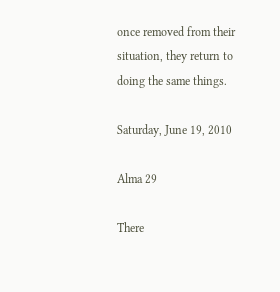once removed from their situation, they return to doing the same things.

Saturday, June 19, 2010

Alma 29

There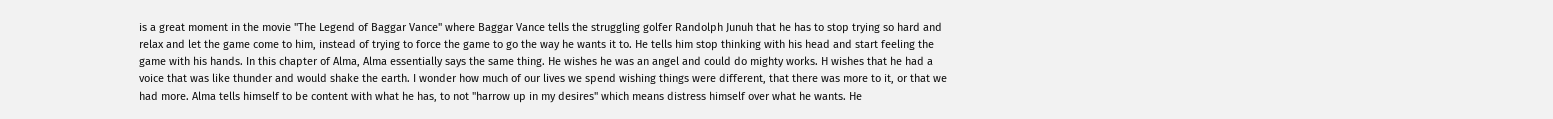is a great moment in the movie "The Legend of Baggar Vance" where Baggar Vance tells the struggling golfer Randolph Junuh that he has to stop trying so hard and relax and let the game come to him, instead of trying to force the game to go the way he wants it to. He tells him stop thinking with his head and start feeling the game with his hands. In this chapter of Alma, Alma essentially says the same thing. He wishes he was an angel and could do mighty works. H wishes that he had a voice that was like thunder and would shake the earth. I wonder how much of our lives we spend wishing things were different, that there was more to it, or that we had more. Alma tells himself to be content with what he has, to not "harrow up in my desires" which means distress himself over what he wants. He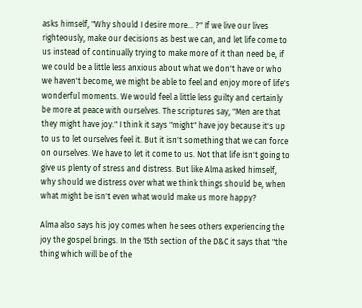asks himself, "Why should I desire more... ?" If we live our lives righteously, make our decisions as best we can, and let life come to us instead of continually trying to make more of it than need be, if we could be a little less anxious about what we don't have or who we haven't become, we might be able to feel and enjoy more of life's wonderful moments. We would feel a little less guilty and certainly be more at peace with ourselves. The scriptures say, "Men are that they might have joy." I think it says "might" have joy because it's up to us to let ourselves feel it. But it isn't something that we can force on ourselves. We have to let it come to us. Not that life isn't going to give us plenty of stress and distress. But like Alma asked himself, why should we distress over what we think things should be, when what might be isn't even what would make us more happy?

Alma also says his joy comes when he sees others experiencing the joy the gospel brings. In the 15th section of the D&C it says that "the thing which will be of the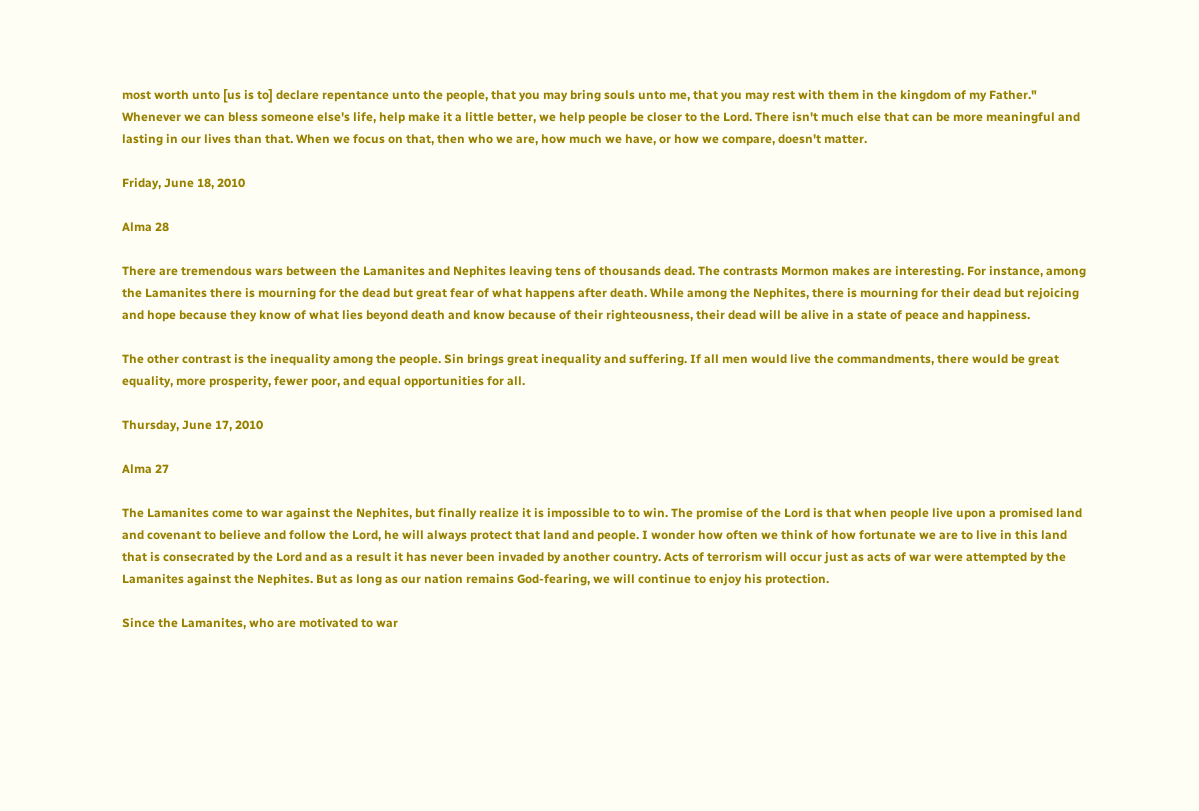most worth unto [us is to] declare repentance unto the people, that you may bring souls unto me, that you may rest with them in the kingdom of my Father." Whenever we can bless someone else's life, help make it a little better, we help people be closer to the Lord. There isn't much else that can be more meaningful and lasting in our lives than that. When we focus on that, then who we are, how much we have, or how we compare, doesn't matter.

Friday, June 18, 2010

Alma 28

There are tremendous wars between the Lamanites and Nephites leaving tens of thousands dead. The contrasts Mormon makes are interesting. For instance, among the Lamanites there is mourning for the dead but great fear of what happens after death. While among the Nephites, there is mourning for their dead but rejoicing and hope because they know of what lies beyond death and know because of their righteousness, their dead will be alive in a state of peace and happiness.

The other contrast is the inequality among the people. Sin brings great inequality and suffering. If all men would live the commandments, there would be great equality, more prosperity, fewer poor, and equal opportunities for all.

Thursday, June 17, 2010

Alma 27

The Lamanites come to war against the Nephites, but finally realize it is impossible to to win. The promise of the Lord is that when people live upon a promised land and covenant to believe and follow the Lord, he will always protect that land and people. I wonder how often we think of how fortunate we are to live in this land that is consecrated by the Lord and as a result it has never been invaded by another country. Acts of terrorism will occur just as acts of war were attempted by the Lamanites against the Nephites. But as long as our nation remains God-fearing, we will continue to enjoy his protection.

Since the Lamanites, who are motivated to war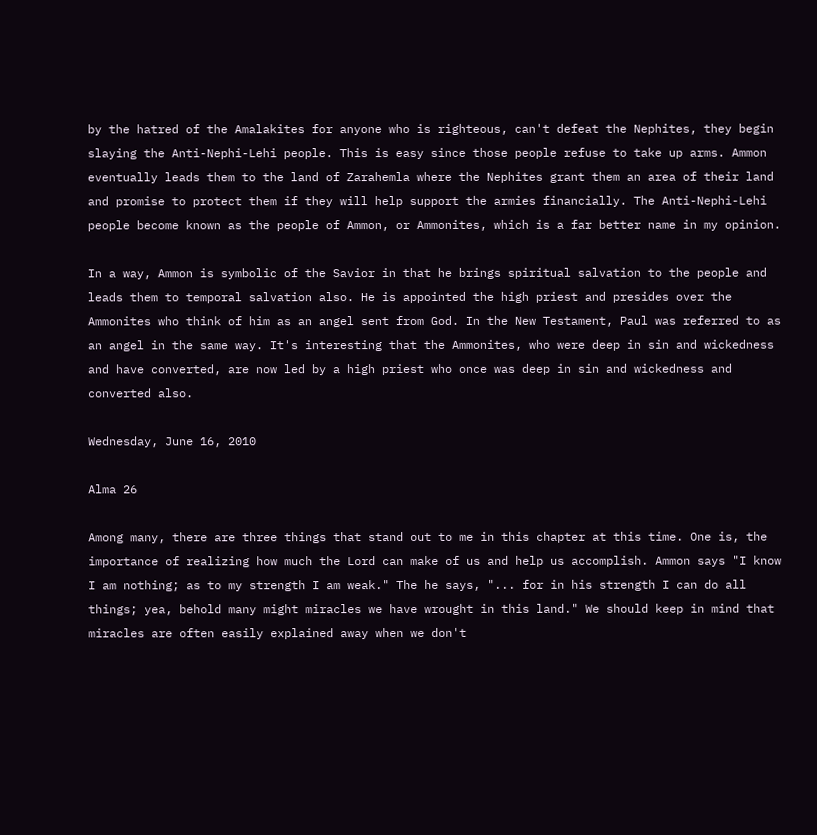by the hatred of the Amalakites for anyone who is righteous, can't defeat the Nephites, they begin slaying the Anti-Nephi-Lehi people. This is easy since those people refuse to take up arms. Ammon eventually leads them to the land of Zarahemla where the Nephites grant them an area of their land and promise to protect them if they will help support the armies financially. The Anti-Nephi-Lehi people become known as the people of Ammon, or Ammonites, which is a far better name in my opinion.

In a way, Ammon is symbolic of the Savior in that he brings spiritual salvation to the people and leads them to temporal salvation also. He is appointed the high priest and presides over the Ammonites who think of him as an angel sent from God. In the New Testament, Paul was referred to as an angel in the same way. It's interesting that the Ammonites, who were deep in sin and wickedness and have converted, are now led by a high priest who once was deep in sin and wickedness and converted also.

Wednesday, June 16, 2010

Alma 26

Among many, there are three things that stand out to me in this chapter at this time. One is, the importance of realizing how much the Lord can make of us and help us accomplish. Ammon says "I know I am nothing; as to my strength I am weak." The he says, "... for in his strength I can do all things; yea, behold many might miracles we have wrought in this land." We should keep in mind that miracles are often easily explained away when we don't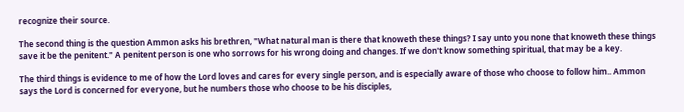recognize their source.

The second thing is the question Ammon asks his brethren, "What natural man is there that knoweth these things? I say unto you none that knoweth these things save it be the penitent." A penitent person is one who sorrows for his wrong doing and changes. If we don't know something spiritual, that may be a key.

The third things is evidence to me of how the Lord loves and cares for every single person, and is especially aware of those who choose to follow him.. Ammon says the Lord is concerned for everyone, but he numbers those who choose to be his disciples,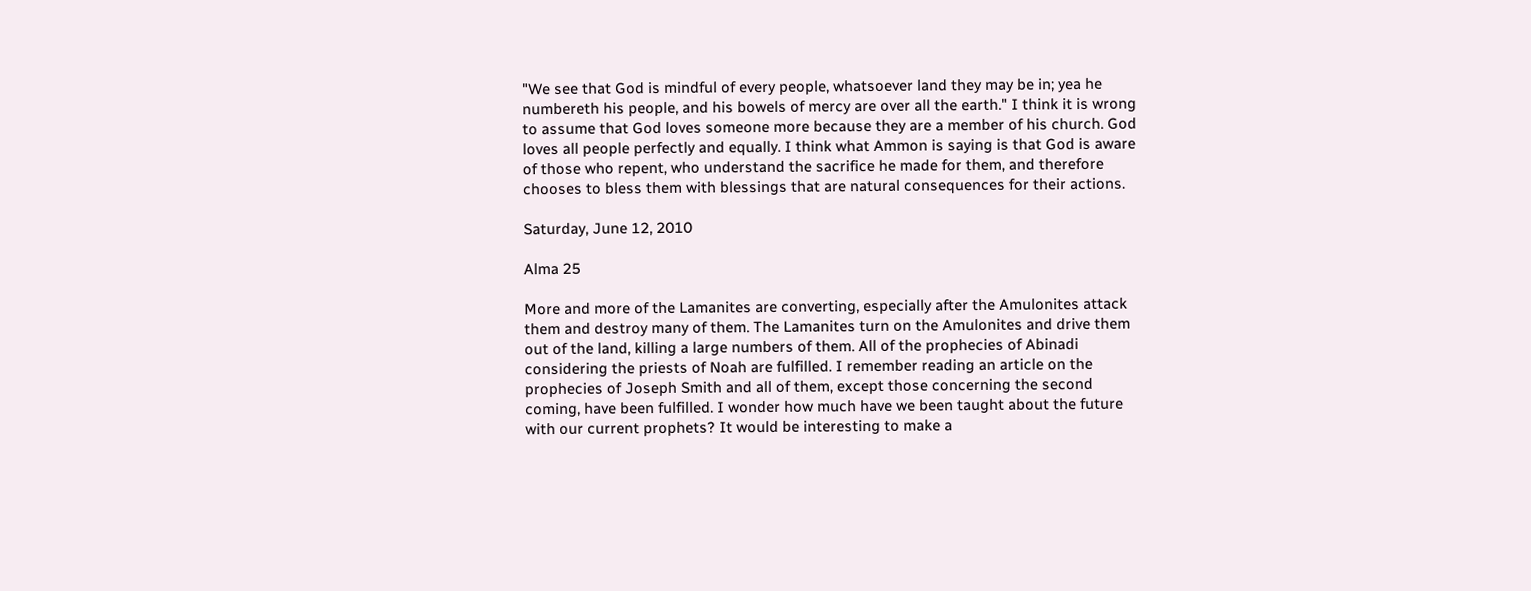"We see that God is mindful of every people, whatsoever land they may be in; yea he numbereth his people, and his bowels of mercy are over all the earth." I think it is wrong to assume that God loves someone more because they are a member of his church. God loves all people perfectly and equally. I think what Ammon is saying is that God is aware of those who repent, who understand the sacrifice he made for them, and therefore chooses to bless them with blessings that are natural consequences for their actions.

Saturday, June 12, 2010

Alma 25

More and more of the Lamanites are converting, especially after the Amulonites attack them and destroy many of them. The Lamanites turn on the Amulonites and drive them out of the land, killing a large numbers of them. All of the prophecies of Abinadi considering the priests of Noah are fulfilled. I remember reading an article on the prophecies of Joseph Smith and all of them, except those concerning the second coming, have been fulfilled. I wonder how much have we been taught about the future with our current prophets? It would be interesting to make a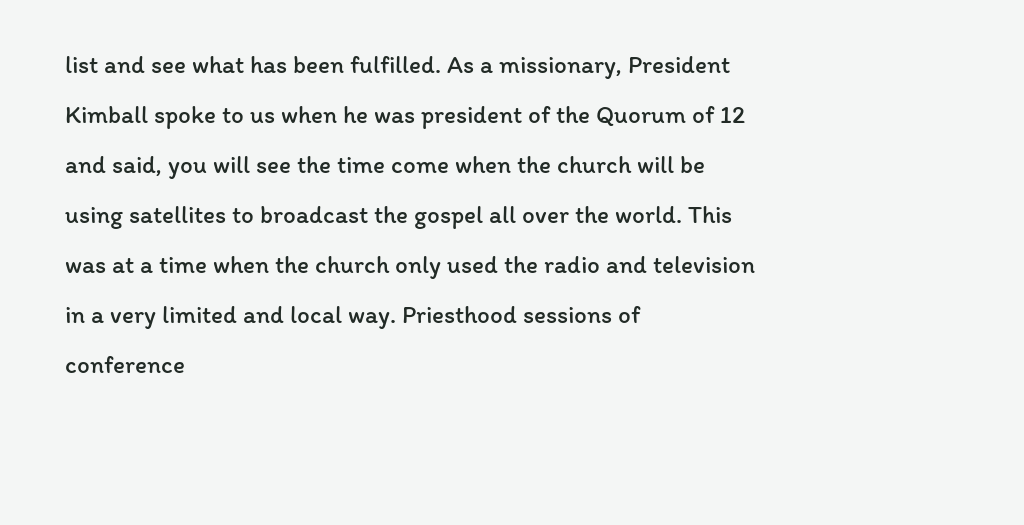list and see what has been fulfilled. As a missionary, President Kimball spoke to us when he was president of the Quorum of 12 and said, you will see the time come when the church will be using satellites to broadcast the gospel all over the world. This was at a time when the church only used the radio and television in a very limited and local way. Priesthood sessions of conference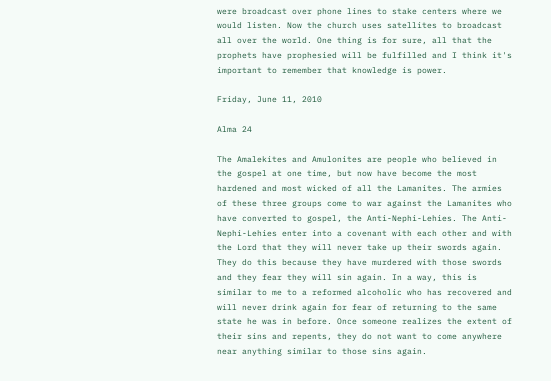were broadcast over phone lines to stake centers where we would listen. Now the church uses satellites to broadcast all over the world. One thing is for sure, all that the prophets have prophesied will be fulfilled and I think it's important to remember that knowledge is power.

Friday, June 11, 2010

Alma 24

The Amalekites and Amulonites are people who believed in the gospel at one time, but now have become the most hardened and most wicked of all the Lamanites. The armies of these three groups come to war against the Lamanites who have converted to gospel, the Anti-Nephi-Lehies. The Anti-Nephi-Lehies enter into a covenant with each other and with the Lord that they will never take up their swords again. They do this because they have murdered with those swords and they fear they will sin again. In a way, this is similar to me to a reformed alcoholic who has recovered and will never drink again for fear of returning to the same state he was in before. Once someone realizes the extent of their sins and repents, they do not want to come anywhere near anything similar to those sins again.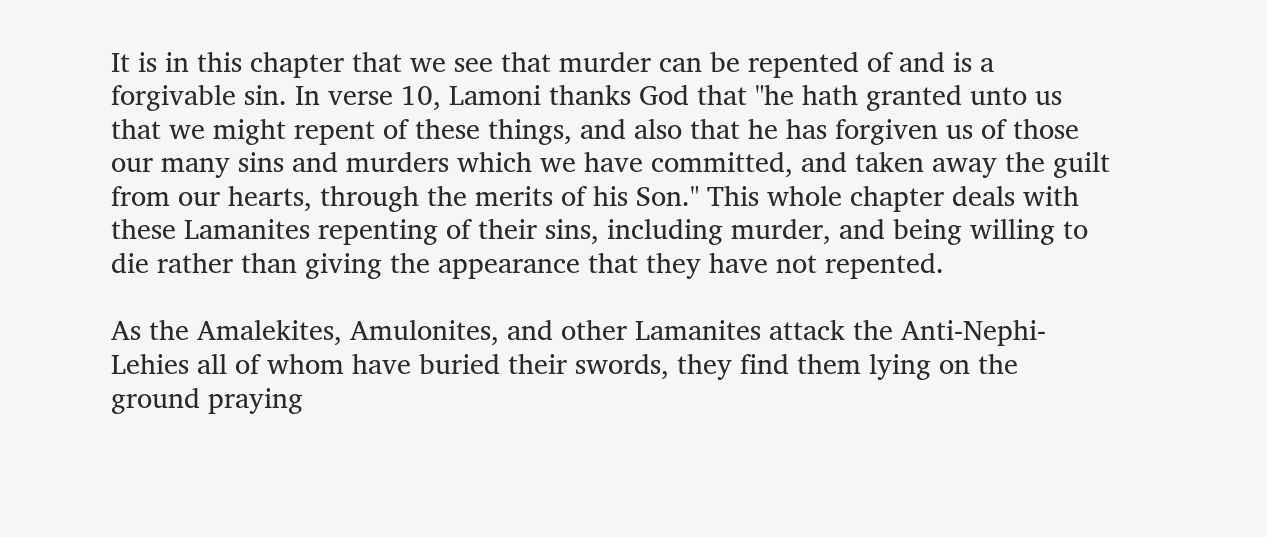It is in this chapter that we see that murder can be repented of and is a forgivable sin. In verse 10, Lamoni thanks God that "he hath granted unto us that we might repent of these things, and also that he has forgiven us of those our many sins and murders which we have committed, and taken away the guilt from our hearts, through the merits of his Son." This whole chapter deals with these Lamanites repenting of their sins, including murder, and being willing to die rather than giving the appearance that they have not repented.

As the Amalekites, Amulonites, and other Lamanites attack the Anti-Nephi-Lehies all of whom have buried their swords, they find them lying on the ground praying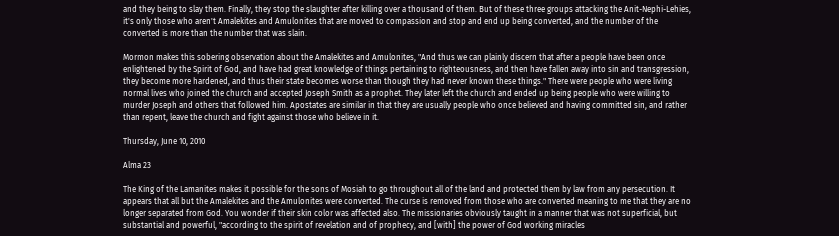and they being to slay them. Finally, they stop the slaughter after killing over a thousand of them. But of these three groups attacking the Anit-Nephi-Lehies, it's only those who aren't Amalekites and Amulonites that are moved to compassion and stop and end up being converted, and the number of the converted is more than the number that was slain.

Mormon makes this sobering observation about the Amalekites and Amulonites, "And thus we can plainly discern that after a people have been once enlightened by the Spirit of God, and have had great knowledge of things pertaining to righteousness, and then have fallen away into sin and transgression, they become more hardened, and thus their state becomes worse than though they had never known these things." There were people who were living normal lives who joined the church and accepted Joseph Smith as a prophet. They later left the church and ended up being people who were willing to murder Joseph and others that followed him. Apostates are similar in that they are usually people who once believed and having committed sin, and rather than repent, leave the church and fight against those who believe in it.

Thursday, June 10, 2010

Alma 23

The King of the Lamanites makes it possible for the sons of Mosiah to go throughout all of the land and protected them by law from any persecution. It appears that all but the Amalekites and the Amulonites were converted. The curse is removed from those who are converted meaning to me that they are no longer separated from God. You wonder if their skin color was affected also. The missionaries obviously taught in a manner that was not superficial, but substantial and powerful, "according to the spirit of revelation and of prophecy, and [with] the power of God working miracles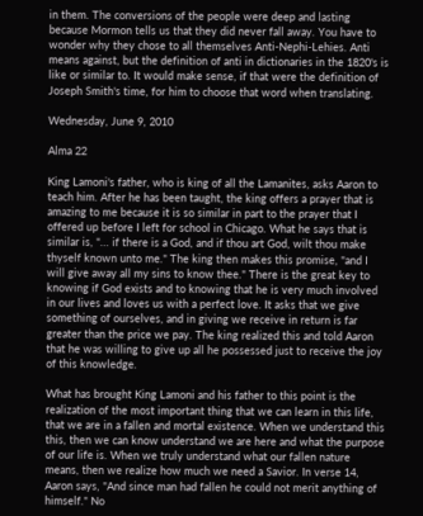in them. The conversions of the people were deep and lasting because Mormon tells us that they did never fall away. You have to wonder why they chose to all themselves Anti-Nephi-Lehies. Anti means against, but the definition of anti in dictionaries in the 1820's is like or similar to. It would make sense, if that were the definition of Joseph Smith's time, for him to choose that word when translating.

Wednesday, June 9, 2010

Alma 22

King Lamoni's father, who is king of all the Lamanites, asks Aaron to teach him. After he has been taught, the king offers a prayer that is amazing to me because it is so similar in part to the prayer that I offered up before I left for school in Chicago. What he says that is similar is, "... if there is a God, and if thou art God, wilt thou make thyself known unto me." The king then makes this promise, "and I will give away all my sins to know thee." There is the great key to knowing if God exists and to knowing that he is very much involved in our lives and loves us with a perfect love. It asks that we give something of ourselves, and in giving we receive in return is far greater than the price we pay. The king realized this and told Aaron that he was willing to give up all he possessed just to receive the joy of this knowledge.

What has brought King Lamoni and his father to this point is the realization of the most important thing that we can learn in this life, that we are in a fallen and mortal existence. When we understand this this, then we can know understand we are here and what the purpose of our life is. When we truly understand what our fallen nature means, then we realize how much we need a Savior. In verse 14, Aaron says, "And since man had fallen he could not merit anything of himself." No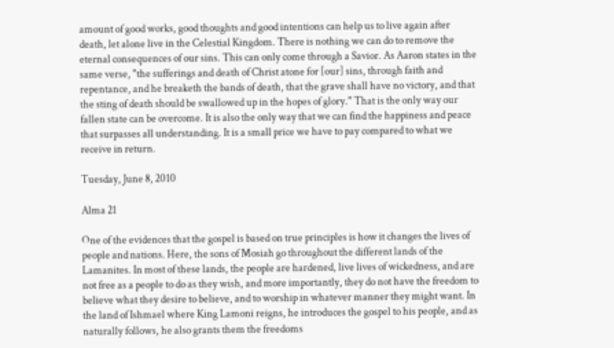amount of good works, good thoughts and good intentions can help us to live again after death, let alone live in the Celestial Kingdom. There is nothing we can do to remove the eternal consequences of our sins. This can only come through a Savior. As Aaron states in the same verse, "the sufferings and death of Christ atone for [our] sins, through faith and repentance, and he breaketh the bands of death, that the grave shall have no victory, and that the sting of death should be swallowed up in the hopes of glory." That is the only way our fallen state can be overcome. It is also the only way that we can find the happiness and peace that surpasses all understanding. It is a small price we have to pay compared to what we receive in return.

Tuesday, June 8, 2010

Alma 21

One of the evidences that the gospel is based on true principles is how it changes the lives of people and nations. Here, the sons of Mosiah go throughout the different lands of the Lamanites. In most of these lands, the people are hardened, live lives of wickedness, and are not free as a people to do as they wish, and more importantly, they do not have the freedom to believe what they desire to believe, and to worship in whatever manner they might want. In the land of Ishmael where King Lamoni reigns, he introduces the gospel to his people, and as naturally follows, he also grants them the freedoms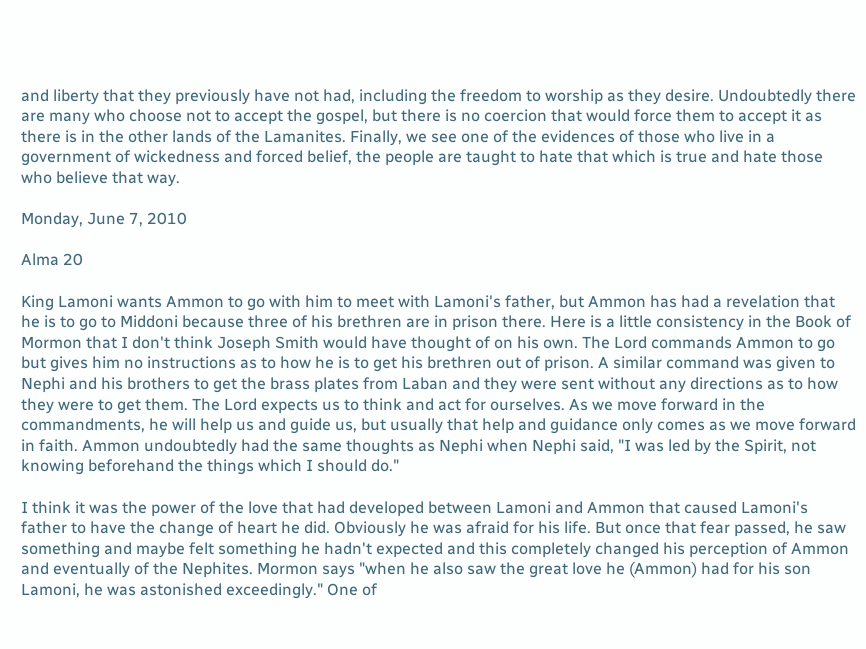and liberty that they previously have not had, including the freedom to worship as they desire. Undoubtedly there are many who choose not to accept the gospel, but there is no coercion that would force them to accept it as there is in the other lands of the Lamanites. Finally, we see one of the evidences of those who live in a government of wickedness and forced belief, the people are taught to hate that which is true and hate those who believe that way.

Monday, June 7, 2010

Alma 20

King Lamoni wants Ammon to go with him to meet with Lamoni's father, but Ammon has had a revelation that he is to go to Middoni because three of his brethren are in prison there. Here is a little consistency in the Book of Mormon that I don't think Joseph Smith would have thought of on his own. The Lord commands Ammon to go but gives him no instructions as to how he is to get his brethren out of prison. A similar command was given to Nephi and his brothers to get the brass plates from Laban and they were sent without any directions as to how they were to get them. The Lord expects us to think and act for ourselves. As we move forward in the commandments, he will help us and guide us, but usually that help and guidance only comes as we move forward in faith. Ammon undoubtedly had the same thoughts as Nephi when Nephi said, "I was led by the Spirit, not knowing beforehand the things which I should do."

I think it was the power of the love that had developed between Lamoni and Ammon that caused Lamoni's father to have the change of heart he did. Obviously he was afraid for his life. But once that fear passed, he saw something and maybe felt something he hadn't expected and this completely changed his perception of Ammon and eventually of the Nephites. Mormon says "when he also saw the great love he (Ammon) had for his son Lamoni, he was astonished exceedingly." One of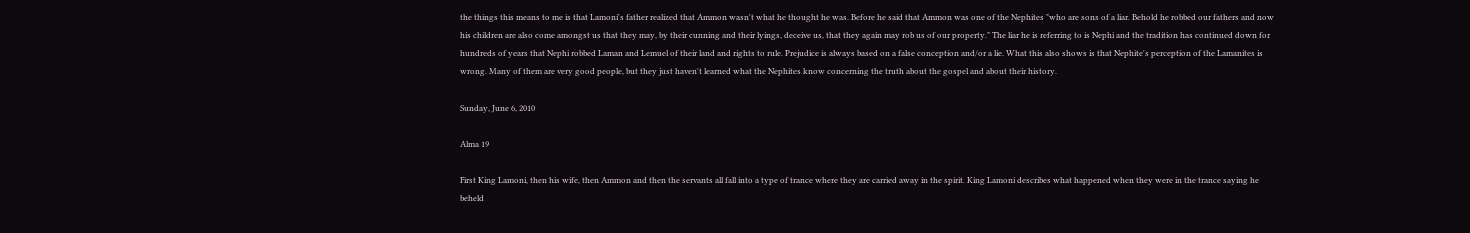the things this means to me is that Lamoni's father realized that Ammon wasn't what he thought he was. Before he said that Ammon was one of the Nephites "who are sons of a liar. Behold he robbed our fathers and now his children are also come amongst us that they may, by their cunning and their lyings, deceive us, that they again may rob us of our property." The liar he is referring to is Nephi and the tradition has continued down for hundreds of years that Nephi robbed Laman and Lemuel of their land and rights to rule. Prejudice is always based on a false conception and/or a lie. What this also shows is that Nephite's perception of the Lamanites is wrong. Many of them are very good people, but they just haven't learned what the Nephites know concerning the truth about the gospel and about their history.

Sunday, June 6, 2010

Alma 19

First King Lamoni, then his wife, then Ammon and then the servants all fall into a type of trance where they are carried away in the spirit. King Lamoni describes what happened when they were in the trance saying he beheld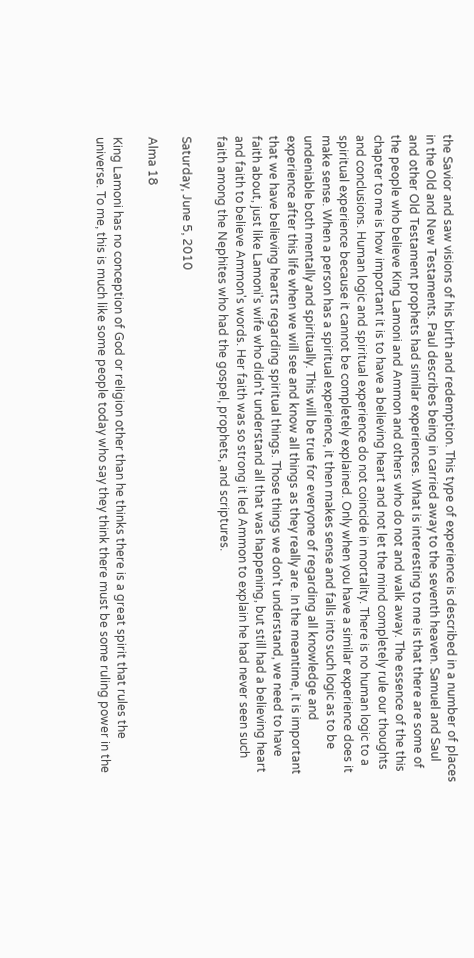the Savior and saw visions of his birth and redemption. This type of experience is described in a number of places in the Old and New Testaments. Paul describes being in carried away to the seventh heaven. Samuel and Saul and other Old Testament prophets had similar experiences. What is interesting to me is that there are some of the people who believe King Lamoni and Ammon and others who do not and walk away. The essence of the this chapter to me is how important it is to have a believing heart and not let the mind completely rule our thoughts and conclusions. Human logic and spiritual experience do not coincide in mortality. There is no human logic to a spiritual experience because it cannot be completely explained. Only when you have a similar experience does it make sense. When a person has a spiritual experience, it then makes sense and falls into such logic as to be undeniable both mentally and spiritually. This will be true for everyone of regarding all knowledge and experience after this life when we will see and know all things as they really are. In the meantime, it is important that we have believing hearts regarding spiritual things. Those things we don't understand, we need to have faith about, just like Lamoni's wife who didn't understand all that was happening, but still had a believing heart and faith to believe Ammon's words. Her faith was so strong it led Ammon to explain he had never seen such faith among the Nephites who had the gospel, prophets, and scriptures.

Saturday, June 5, 2010

Alma 18

King Lamoni has no conception of God or religion other than he thinks there is a great spirit that rules the universe. To me, this is much like some people today who say they think there must be some ruling power in the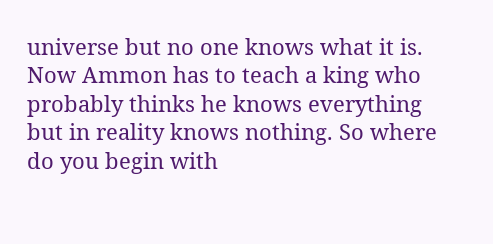universe but no one knows what it is. Now Ammon has to teach a king who probably thinks he knows everything but in reality knows nothing. So where do you begin with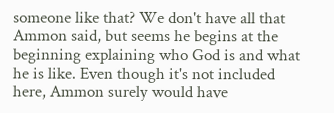someone like that? We don't have all that Ammon said, but seems he begins at the beginning explaining who God is and what he is like. Even though it's not included here, Ammon surely would have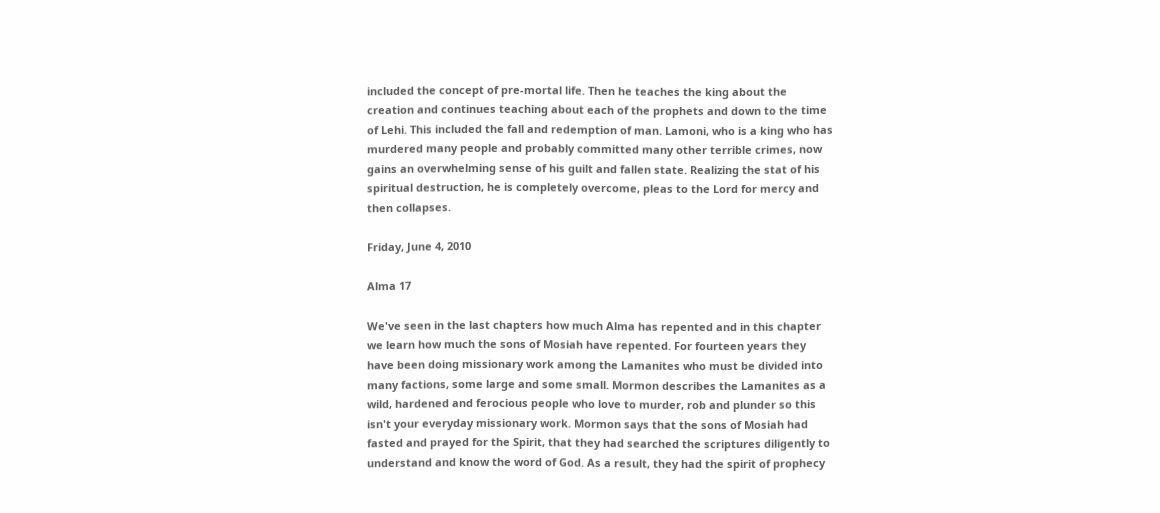included the concept of pre-mortal life. Then he teaches the king about the creation and continues teaching about each of the prophets and down to the time of Lehi. This included the fall and redemption of man. Lamoni, who is a king who has murdered many people and probably committed many other terrible crimes, now gains an overwhelming sense of his guilt and fallen state. Realizing the stat of his spiritual destruction, he is completely overcome, pleas to the Lord for mercy and then collapses.

Friday, June 4, 2010

Alma 17

We've seen in the last chapters how much Alma has repented and in this chapter we learn how much the sons of Mosiah have repented. For fourteen years they have been doing missionary work among the Lamanites who must be divided into many factions, some large and some small. Mormon describes the Lamanites as a wild, hardened and ferocious people who love to murder, rob and plunder so this isn't your everyday missionary work. Mormon says that the sons of Mosiah had fasted and prayed for the Spirit, that they had searched the scriptures diligently to understand and know the word of God. As a result, they had the spirit of prophecy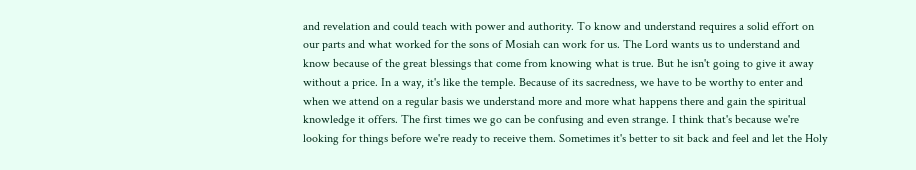and revelation and could teach with power and authority. To know and understand requires a solid effort on our parts and what worked for the sons of Mosiah can work for us. The Lord wants us to understand and know because of the great blessings that come from knowing what is true. But he isn't going to give it away without a price. In a way, it's like the temple. Because of its sacredness, we have to be worthy to enter and when we attend on a regular basis we understand more and more what happens there and gain the spiritual knowledge it offers. The first times we go can be confusing and even strange. I think that's because we're looking for things before we're ready to receive them. Sometimes it's better to sit back and feel and let the Holy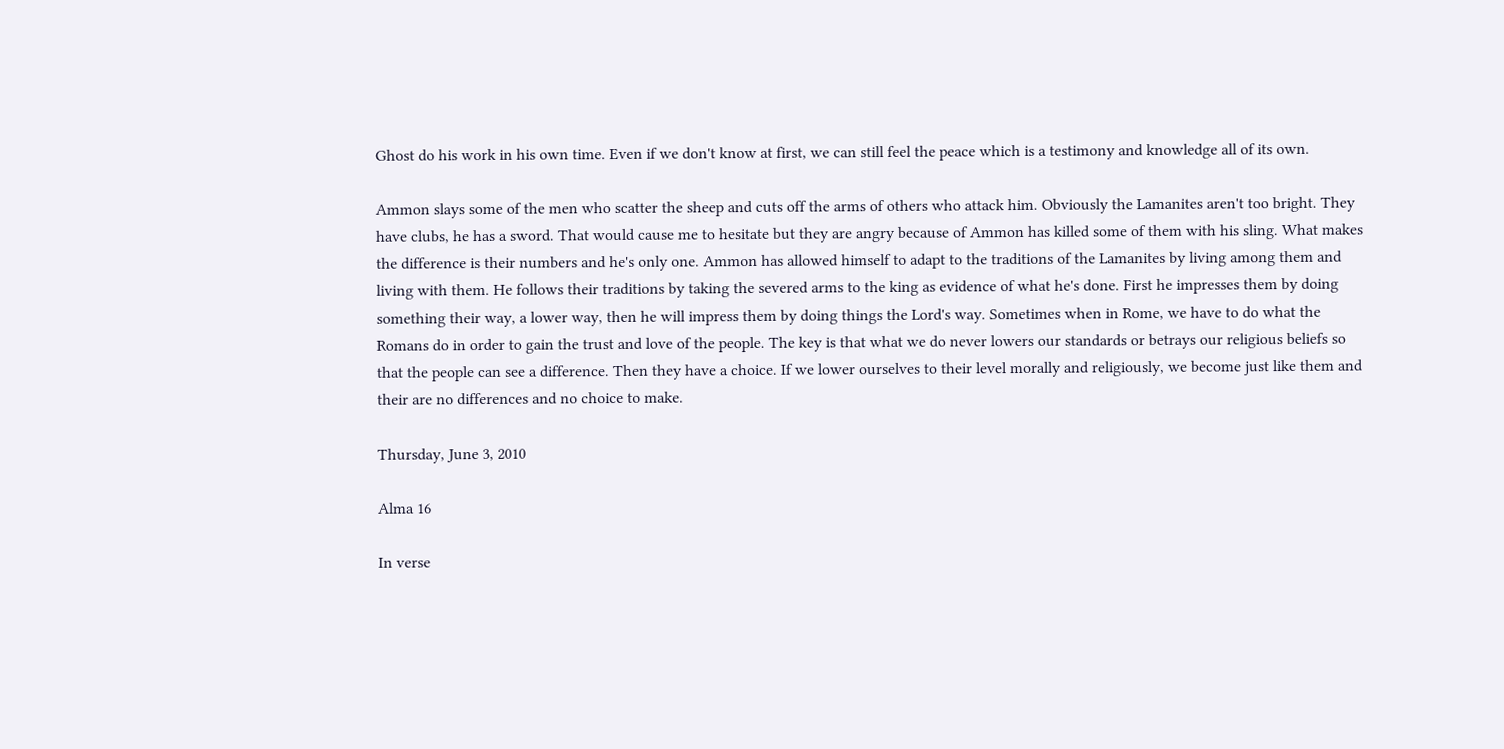Ghost do his work in his own time. Even if we don't know at first, we can still feel the peace which is a testimony and knowledge all of its own.

Ammon slays some of the men who scatter the sheep and cuts off the arms of others who attack him. Obviously the Lamanites aren't too bright. They have clubs, he has a sword. That would cause me to hesitate but they are angry because of Ammon has killed some of them with his sling. What makes the difference is their numbers and he's only one. Ammon has allowed himself to adapt to the traditions of the Lamanites by living among them and living with them. He follows their traditions by taking the severed arms to the king as evidence of what he's done. First he impresses them by doing something their way, a lower way, then he will impress them by doing things the Lord's way. Sometimes when in Rome, we have to do what the Romans do in order to gain the trust and love of the people. The key is that what we do never lowers our standards or betrays our religious beliefs so that the people can see a difference. Then they have a choice. If we lower ourselves to their level morally and religiously, we become just like them and their are no differences and no choice to make.

Thursday, June 3, 2010

Alma 16

In verse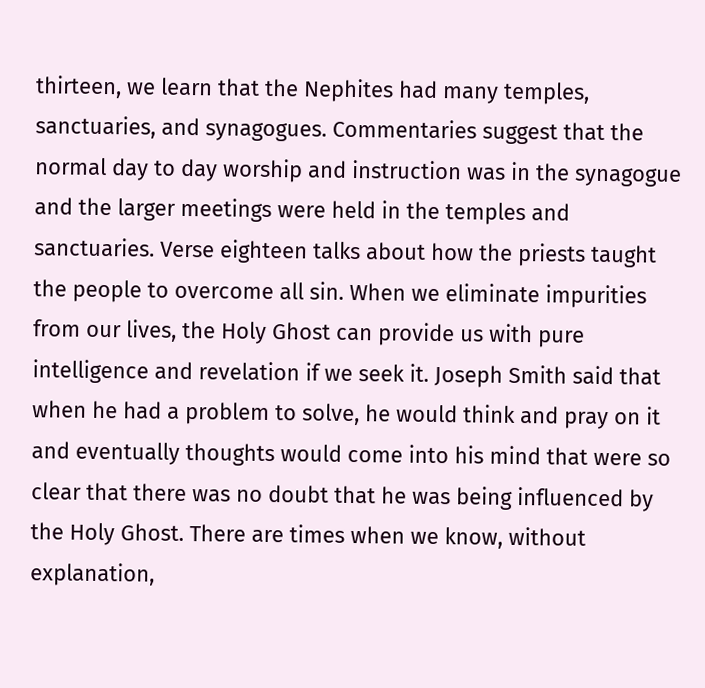thirteen, we learn that the Nephites had many temples, sanctuaries, and synagogues. Commentaries suggest that the normal day to day worship and instruction was in the synagogue and the larger meetings were held in the temples and sanctuaries. Verse eighteen talks about how the priests taught the people to overcome all sin. When we eliminate impurities from our lives, the Holy Ghost can provide us with pure intelligence and revelation if we seek it. Joseph Smith said that when he had a problem to solve, he would think and pray on it and eventually thoughts would come into his mind that were so clear that there was no doubt that he was being influenced by the Holy Ghost. There are times when we know, without explanation,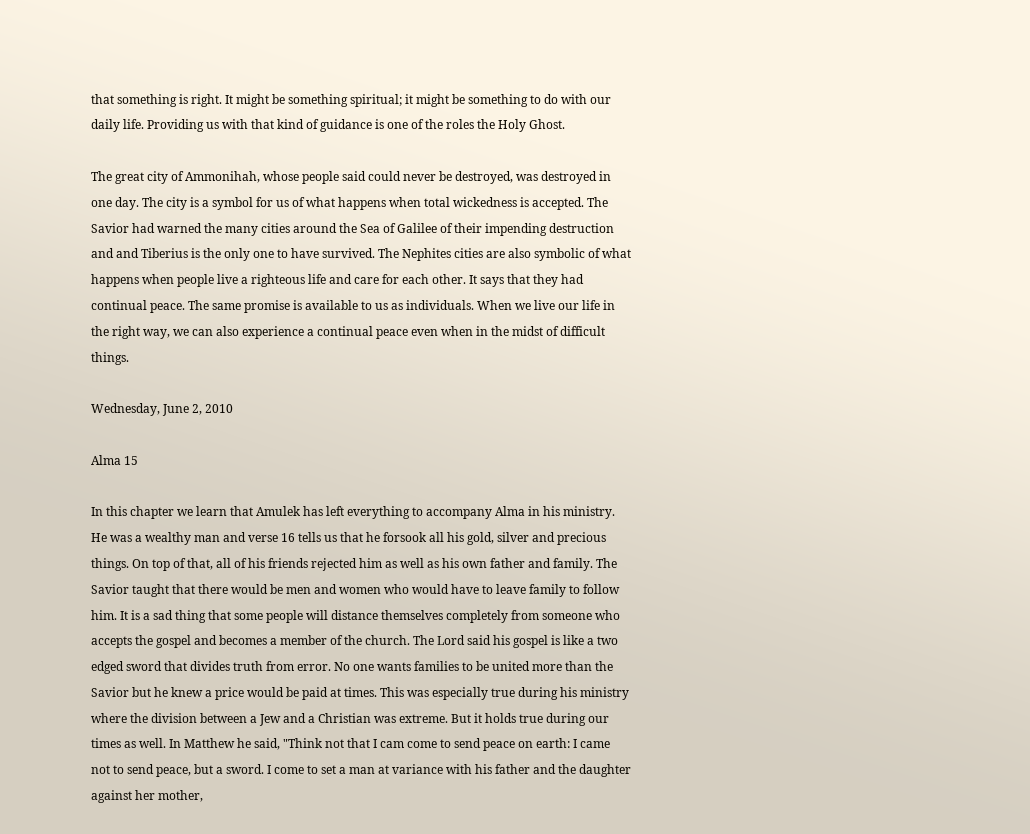that something is right. It might be something spiritual; it might be something to do with our daily life. Providing us with that kind of guidance is one of the roles the Holy Ghost.

The great city of Ammonihah, whose people said could never be destroyed, was destroyed in one day. The city is a symbol for us of what happens when total wickedness is accepted. The Savior had warned the many cities around the Sea of Galilee of their impending destruction and and Tiberius is the only one to have survived. The Nephites cities are also symbolic of what happens when people live a righteous life and care for each other. It says that they had continual peace. The same promise is available to us as individuals. When we live our life in the right way, we can also experience a continual peace even when in the midst of difficult things.

Wednesday, June 2, 2010

Alma 15

In this chapter we learn that Amulek has left everything to accompany Alma in his ministry. He was a wealthy man and verse 16 tells us that he forsook all his gold, silver and precious things. On top of that, all of his friends rejected him as well as his own father and family. The Savior taught that there would be men and women who would have to leave family to follow him. It is a sad thing that some people will distance themselves completely from someone who accepts the gospel and becomes a member of the church. The Lord said his gospel is like a two edged sword that divides truth from error. No one wants families to be united more than the Savior but he knew a price would be paid at times. This was especially true during his ministry where the division between a Jew and a Christian was extreme. But it holds true during our times as well. In Matthew he said, "Think not that I cam come to send peace on earth: I came not to send peace, but a sword. I come to set a man at variance with his father and the daughter against her mother,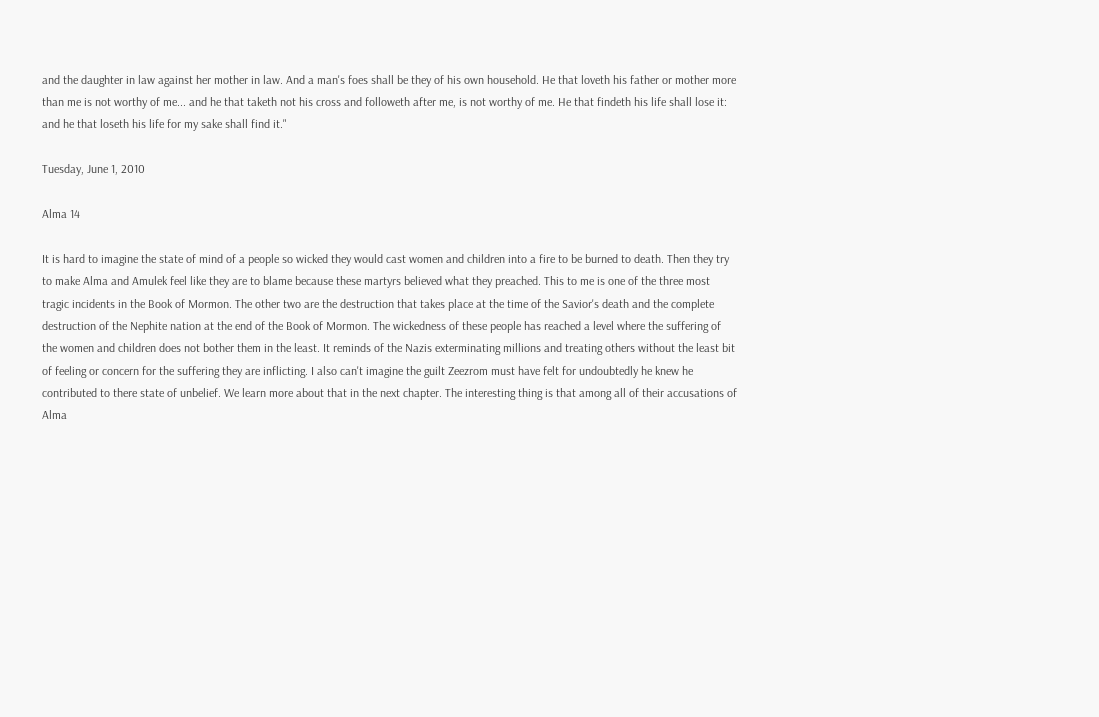and the daughter in law against her mother in law. And a man's foes shall be they of his own household. He that loveth his father or mother more than me is not worthy of me... and he that taketh not his cross and followeth after me, is not worthy of me. He that findeth his life shall lose it: and he that loseth his life for my sake shall find it."

Tuesday, June 1, 2010

Alma 14

It is hard to imagine the state of mind of a people so wicked they would cast women and children into a fire to be burned to death. Then they try to make Alma and Amulek feel like they are to blame because these martyrs believed what they preached. This to me is one of the three most tragic incidents in the Book of Mormon. The other two are the destruction that takes place at the time of the Savior's death and the complete destruction of the Nephite nation at the end of the Book of Mormon. The wickedness of these people has reached a level where the suffering of the women and children does not bother them in the least. It reminds of the Nazis exterminating millions and treating others without the least bit of feeling or concern for the suffering they are inflicting. I also can't imagine the guilt Zeezrom must have felt for undoubtedly he knew he contributed to there state of unbelief. We learn more about that in the next chapter. The interesting thing is that among all of their accusations of Alma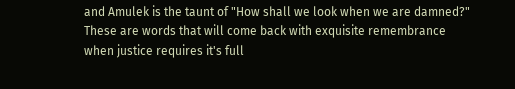and Amulek is the taunt of "How shall we look when we are damned?" These are words that will come back with exquisite remembrance when justice requires it's full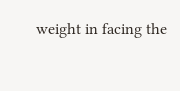weight in facing the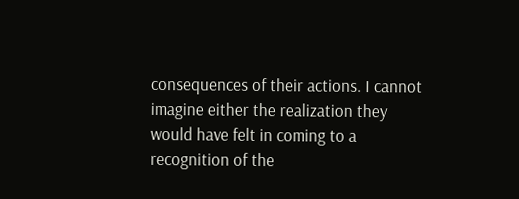consequences of their actions. I cannot imagine either the realization they would have felt in coming to a recognition of the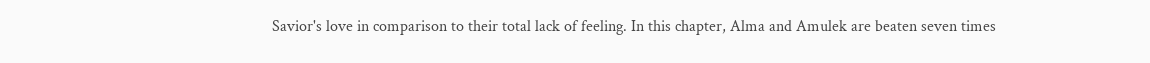Savior's love in comparison to their total lack of feeling. In this chapter, Alma and Amulek are beaten seven times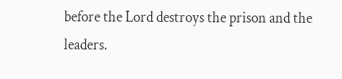before the Lord destroys the prison and the leaders.